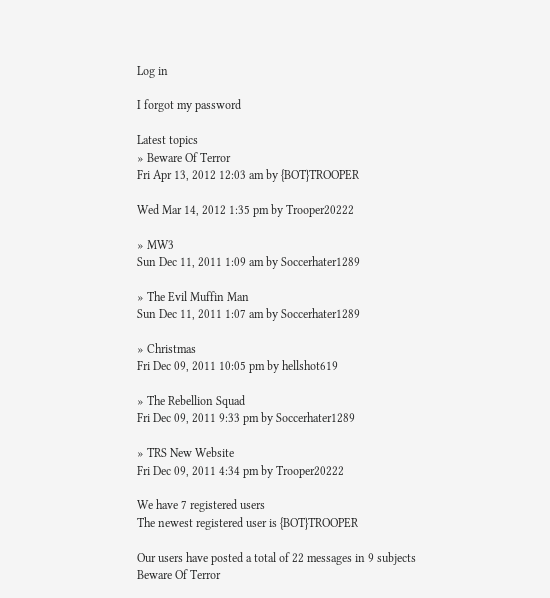Log in

I forgot my password

Latest topics
» Beware Of Terror
Fri Apr 13, 2012 12:03 am by {BOT}TROOPER

Wed Mar 14, 2012 1:35 pm by Trooper20222

» MW3
Sun Dec 11, 2011 1:09 am by Soccerhater1289

» The Evil Muffin Man
Sun Dec 11, 2011 1:07 am by Soccerhater1289

» Christmas
Fri Dec 09, 2011 10:05 pm by hellshot619

» The Rebellion Squad
Fri Dec 09, 2011 9:33 pm by Soccerhater1289

» TRS New Website
Fri Dec 09, 2011 4:34 pm by Trooper20222

We have 7 registered users
The newest registered user is {BOT}TROOPER

Our users have posted a total of 22 messages in 9 subjects
Beware Of Terror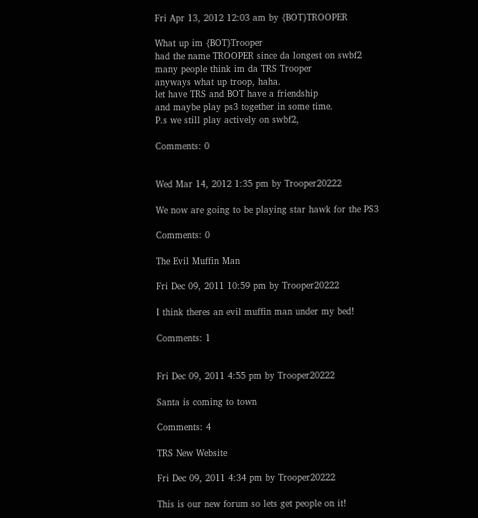Fri Apr 13, 2012 12:03 am by {BOT}TROOPER

What up im {BOT}Trooper
had the name TROOPER since da longest on swbf2
many people think im da TRS Trooper
anyways what up troop, haha.
let have TRS and BOT have a friendship
and maybe play ps3 together in some time.
P.s we still play actively on swbf2,

Comments: 0


Wed Mar 14, 2012 1:35 pm by Trooper20222

We now are going to be playing star hawk for the PS3

Comments: 0

The Evil Muffin Man

Fri Dec 09, 2011 10:59 pm by Trooper20222

I think theres an evil muffin man under my bed!

Comments: 1


Fri Dec 09, 2011 4:55 pm by Trooper20222

Santa is coming to town

Comments: 4

TRS New Website

Fri Dec 09, 2011 4:34 pm by Trooper20222

This is our new forum so lets get people on it!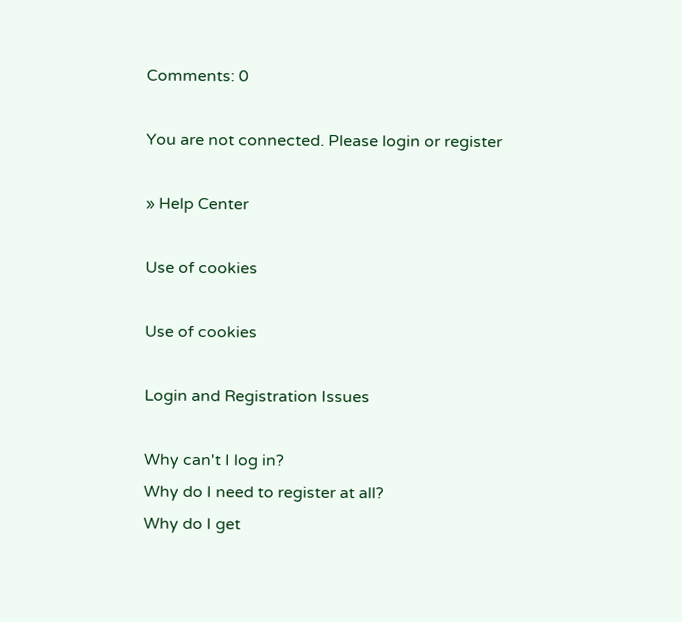Comments: 0

You are not connected. Please login or register

» Help Center

Use of cookies

Use of cookies

Login and Registration Issues

Why can't I log in?
Why do I need to register at all?
Why do I get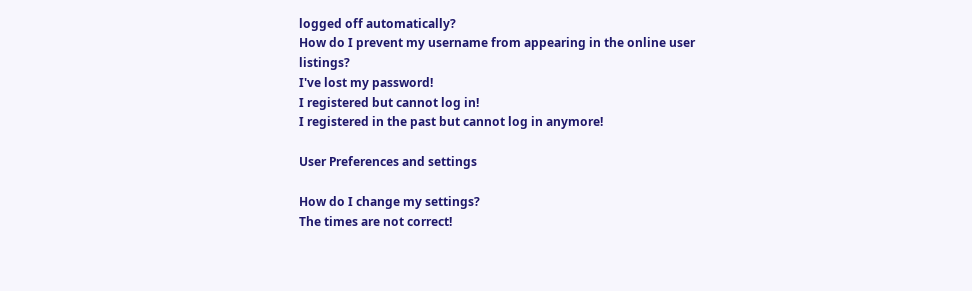logged off automatically?
How do I prevent my username from appearing in the online user listings?
I've lost my password!
I registered but cannot log in!
I registered in the past but cannot log in anymore!

User Preferences and settings

How do I change my settings?
The times are not correct!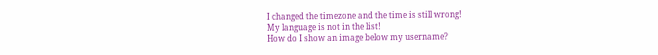I changed the timezone and the time is still wrong!
My language is not in the list!
How do I show an image below my username?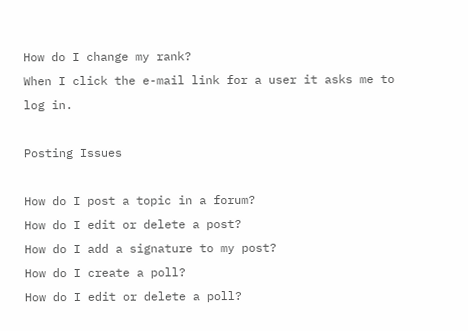How do I change my rank?
When I click the e-mail link for a user it asks me to log in.

Posting Issues

How do I post a topic in a forum?
How do I edit or delete a post?
How do I add a signature to my post?
How do I create a poll?
How do I edit or delete a poll?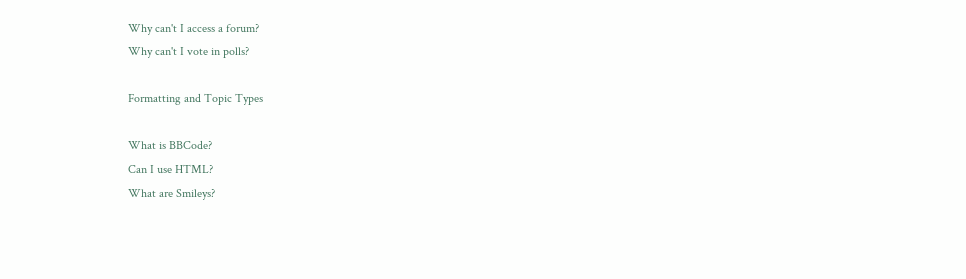Why can't I access a forum?
Why can't I vote in polls?

Formatting and Topic Types

What is BBCode?
Can I use HTML?
What are Smileys?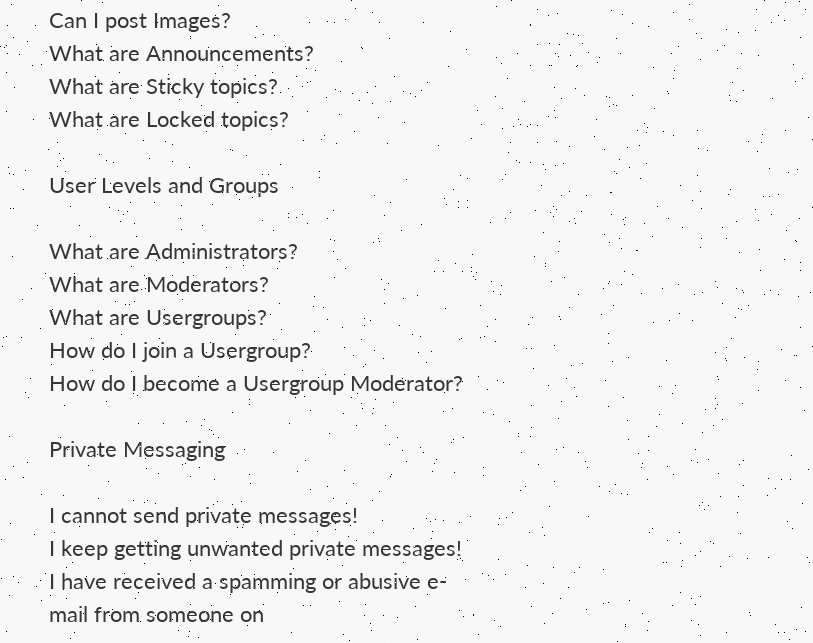Can I post Images?
What are Announcements?
What are Sticky topics?
What are Locked topics?

User Levels and Groups

What are Administrators?
What are Moderators?
What are Usergroups?
How do I join a Usergroup?
How do I become a Usergroup Moderator?

Private Messaging

I cannot send private messages!
I keep getting unwanted private messages!
I have received a spamming or abusive e-mail from someone on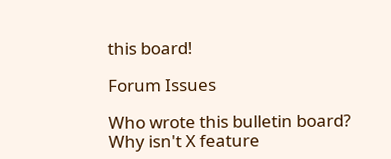this board!

Forum Issues

Who wrote this bulletin board?
Why isn't X feature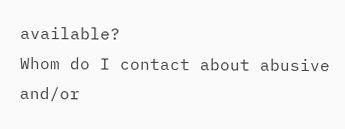available?
Whom do I contact about abusive and/or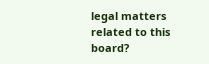legal matters related to this board?